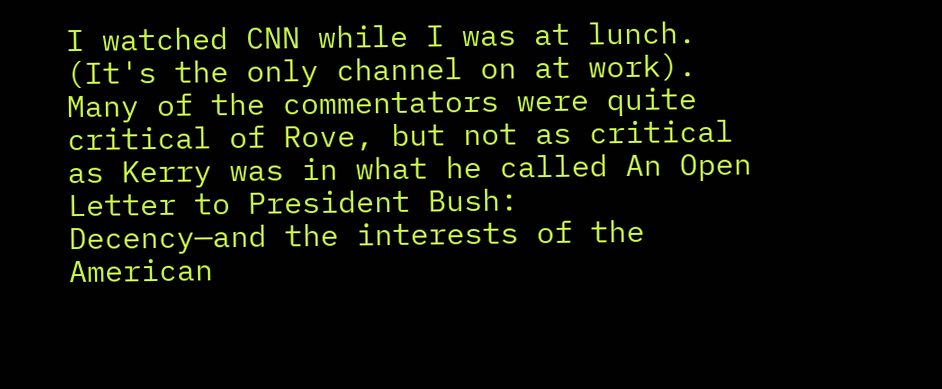I watched CNN while I was at lunch. (It's the only channel on at work). Many of the commentators were quite critical of Rove, but not as critical as Kerry was in what he called An Open Letter to President Bush:
Decency—and the interests of the American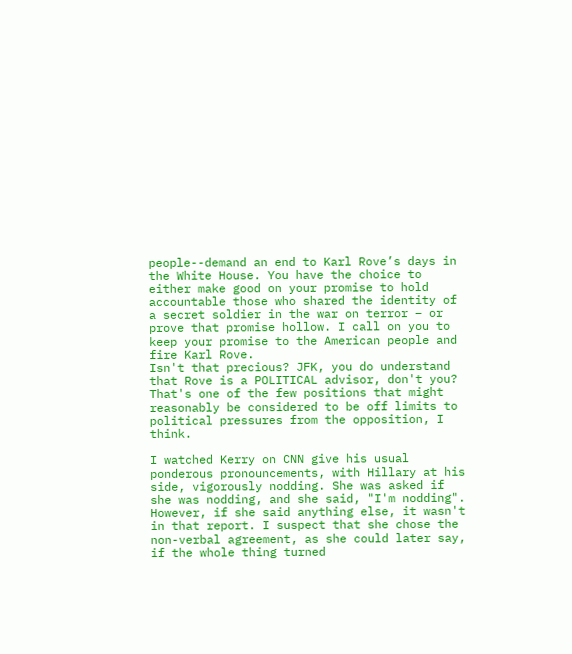people--demand an end to Karl Rove’s days in the White House. You have the choice to either make good on your promise to hold accountable those who shared the identity of a secret soldier in the war on terror – or prove that promise hollow. I call on you to keep your promise to the American people and fire Karl Rove.
Isn't that precious? JFK, you do understand that Rove is a POLITICAL advisor, don't you? That's one of the few positions that might reasonably be considered to be off limits to political pressures from the opposition, I think.

I watched Kerry on CNN give his usual ponderous pronouncements, with Hillary at his side, vigorously nodding. She was asked if she was nodding, and she said, "I'm nodding". However, if she said anything else, it wasn't in that report. I suspect that she chose the non-verbal agreement, as she could later say, if the whole thing turned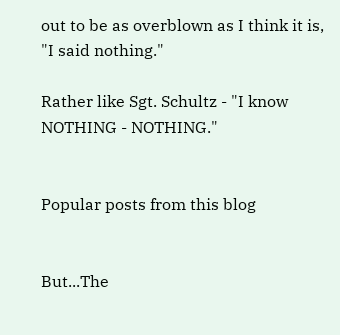out to be as overblown as I think it is, "I said nothing."

Rather like Sgt. Schultz - "I know NOTHING - NOTHING."


Popular posts from this blog


But...The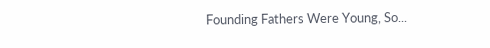Founding Fathers Were Young, So...